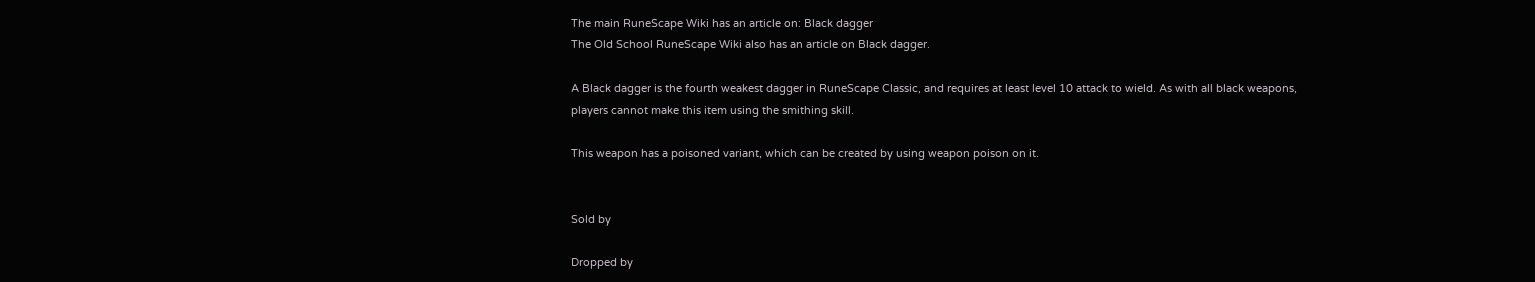The main RuneScape Wiki has an article on: Black dagger
The Old School RuneScape Wiki also has an article on Black dagger.

A Black dagger is the fourth weakest dagger in RuneScape Classic, and requires at least level 10 attack to wield. As with all black weapons, players cannot make this item using the smithing skill.

This weapon has a poisoned variant, which can be created by using weapon poison on it.


Sold by

Dropped by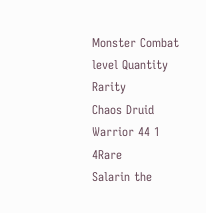Monster Combat level Quantity Rarity
Chaos Druid Warrior 44 1 4Rare
Salarin the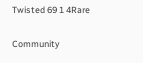Twisted 69 1 4Rare

Community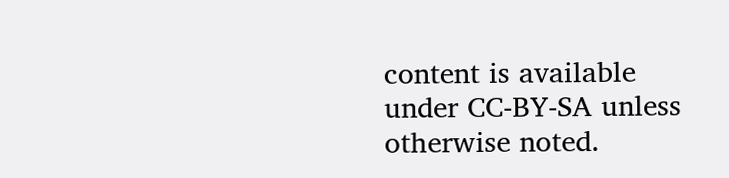content is available under CC-BY-SA unless otherwise noted.